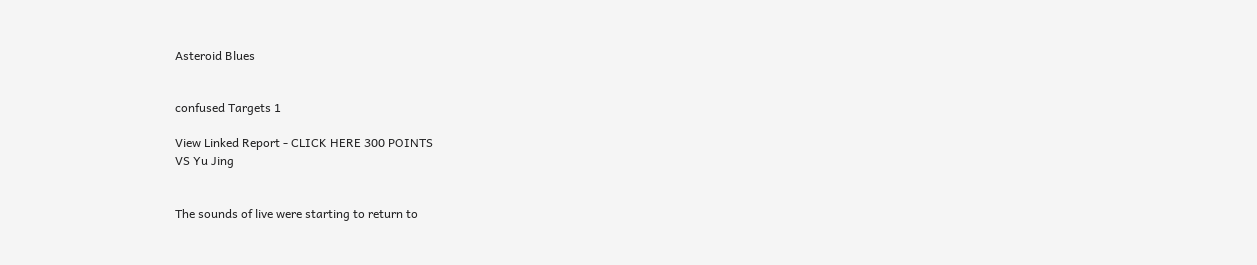Asteroid Blues


confused Targets 1

View Linked Report - CLICK HERE 300 POINTS
VS Yu Jing


The sounds of live were starting to return to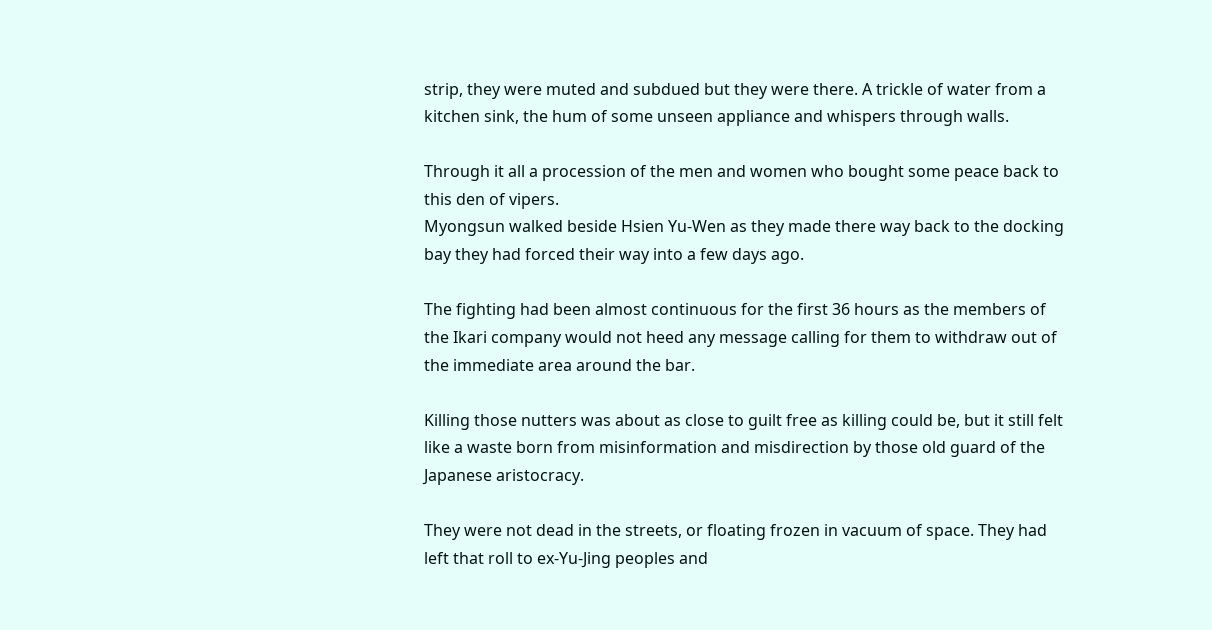strip, they were muted and subdued but they were there. A trickle of water from a kitchen sink, the hum of some unseen appliance and whispers through walls.

Through it all a procession of the men and women who bought some peace back to this den of vipers.
Myongsun walked beside Hsien Yu-Wen as they made there way back to the docking bay they had forced their way into a few days ago.

The fighting had been almost continuous for the first 36 hours as the members of the Ikari company would not heed any message calling for them to withdraw out of the immediate area around the bar.

Killing those nutters was about as close to guilt free as killing could be, but it still felt like a waste born from misinformation and misdirection by those old guard of the Japanese aristocracy.

They were not dead in the streets, or floating frozen in vacuum of space. They had left that roll to ex-Yu-Jing peoples and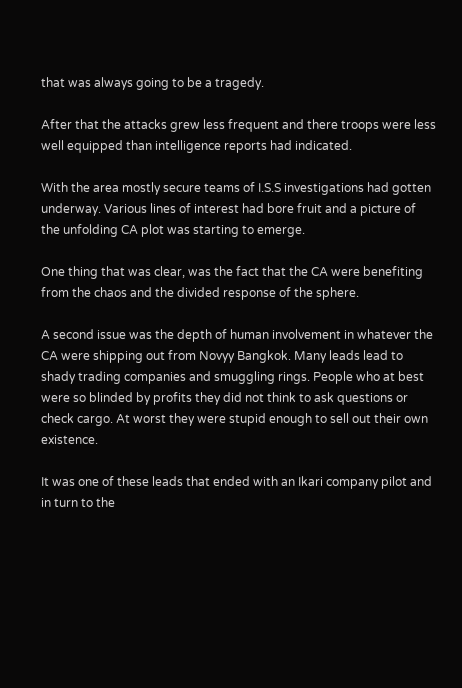that was always going to be a tragedy.

After that the attacks grew less frequent and there troops were less well equipped than intelligence reports had indicated.

With the area mostly secure teams of I.S.S investigations had gotten underway. Various lines of interest had bore fruit and a picture of the unfolding CA plot was starting to emerge.

One thing that was clear, was the fact that the CA were benefiting from the chaos and the divided response of the sphere.

A second issue was the depth of human involvement in whatever the CA were shipping out from Novyy Bangkok. Many leads lead to shady trading companies and smuggling rings. People who at best were so blinded by profits they did not think to ask questions or check cargo. At worst they were stupid enough to sell out their own existence.

It was one of these leads that ended with an Ikari company pilot and in turn to the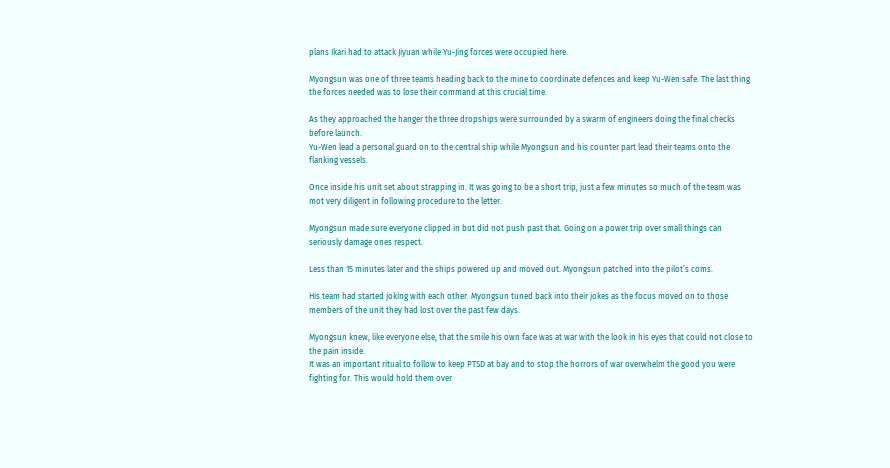plans Ikari had to attack Jiyuan while Yu-Jing forces were occupied here.

Myongsun was one of three teams heading back to the mine to coordinate defences and keep Yu-Wen safe. The last thing the forces needed was to lose their command at this crucial time.

As they approached the hanger the three dropships were surrounded by a swarm of engineers doing the final checks before launch.
Yu-Wen lead a personal guard on to the central ship while Myongsun and his counter part lead their teams onto the flanking vessels.

Once inside his unit set about strapping in. It was going to be a short trip, just a few minutes so much of the team was mot very diligent in following procedure to the letter.

Myongsun made sure everyone clipped in but did not push past that. Going on a power trip over small things can seriously damage ones respect.

Less than 15 minutes later and the ships powered up and moved out. Myongsun patched into the pilot’s coms.

His team had started joking with each other. Myongsun tuned back into their jokes as the focus moved on to those members of the unit they had lost over the past few days.

Myongsun knew, like everyone else, that the smile his own face was at war with the look in his eyes that could not close to the pain inside.
It was an important ritual to follow to keep PTSD at bay and to stop the horrors of war overwhelm the good you were fighting for. This would hold them over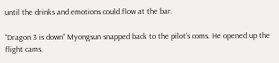until the drinks and emotions could flow at the bar.

“Dragon 3 is down” Myongsun snapped back to the pilot’s coms. He opened up the flight cams.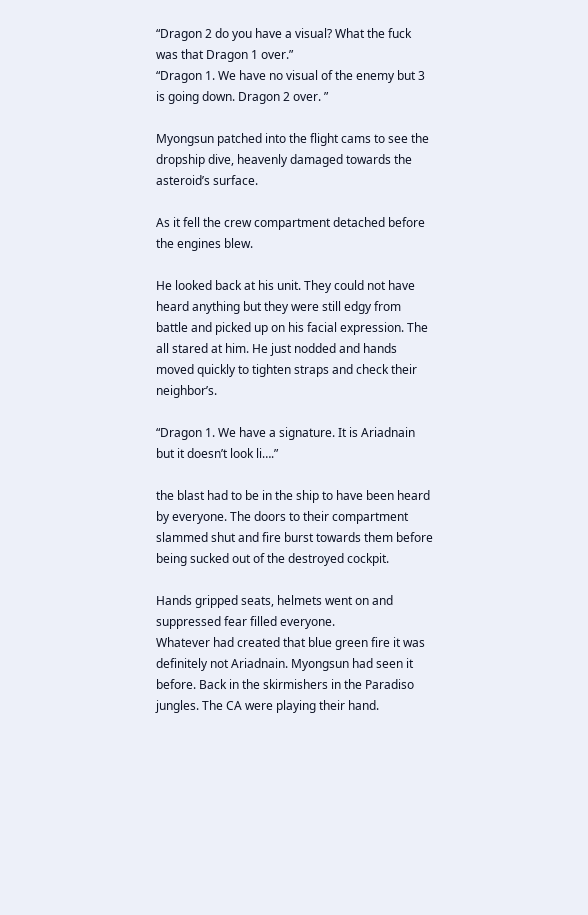“Dragon 2 do you have a visual? What the fuck was that Dragon 1 over.”
“Dragon 1. We have no visual of the enemy but 3 is going down. Dragon 2 over. ”

Myongsun patched into the flight cams to see the dropship dive, heavenly damaged towards the asteroid’s surface.

As it fell the crew compartment detached before the engines blew.

He looked back at his unit. They could not have heard anything but they were still edgy from battle and picked up on his facial expression. The all stared at him. He just nodded and hands moved quickly to tighten straps and check their neighbor’s.

“Dragon 1. We have a signature. It is Ariadnain but it doesn’t look li….”

the blast had to be in the ship to have been heard by everyone. The doors to their compartment slammed shut and fire burst towards them before being sucked out of the destroyed cockpit.

Hands gripped seats, helmets went on and suppressed fear filled everyone.
Whatever had created that blue green fire it was definitely not Ariadnain. Myongsun had seen it before. Back in the skirmishers in the Paradiso jungles. The CA were playing their hand.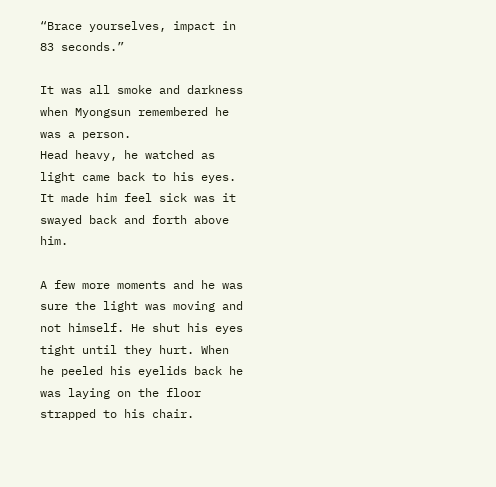“Brace yourselves, impact in 83 seconds.”

It was all smoke and darkness when Myongsun remembered he was a person.
Head heavy, he watched as light came back to his eyes. It made him feel sick was it swayed back and forth above him.

A few more moments and he was sure the light was moving and not himself. He shut his eyes tight until they hurt. When he peeled his eyelids back he was laying on the floor strapped to his chair.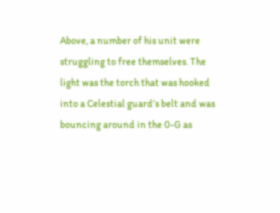Above, a number of his unit were struggling to free themselves. The light was the torch that was hooked into a Celestial guard’s belt and was bouncing around in the 0-G as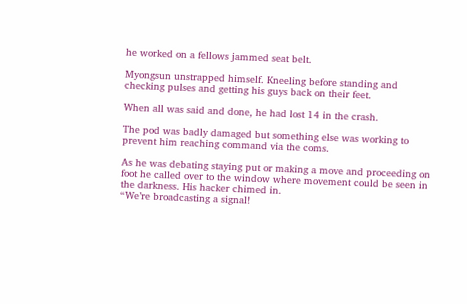he worked on a fellows jammed seat belt.

Myongsun unstrapped himself. Kneeling before standing and checking pulses and getting his guys back on their feet.

When all was said and done, he had lost 14 in the crash.

The pod was badly damaged but something else was working to prevent him reaching command via the coms.

As he was debating staying put or making a move and proceeding on foot he called over to the window where movement could be seen in the darkness. His hacker chimed in.
“We’re broadcasting a signal!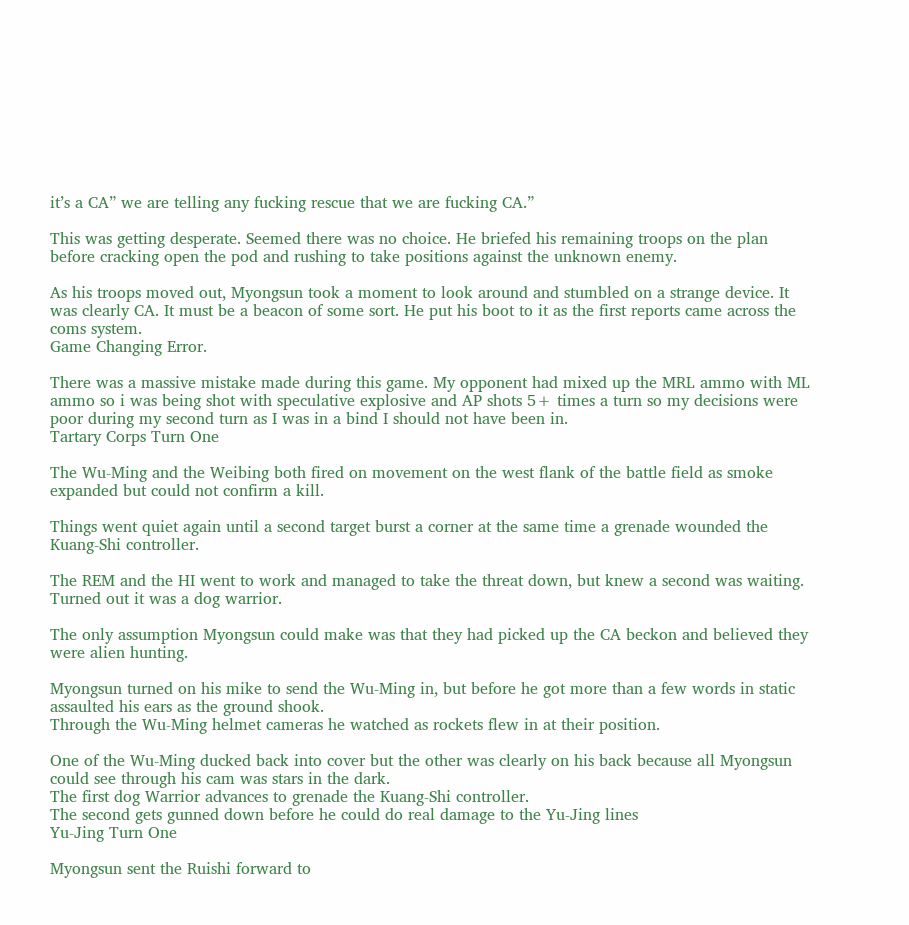it’s a CA” we are telling any fucking rescue that we are fucking CA.”

This was getting desperate. Seemed there was no choice. He briefed his remaining troops on the plan before cracking open the pod and rushing to take positions against the unknown enemy.

As his troops moved out, Myongsun took a moment to look around and stumbled on a strange device. It was clearly CA. It must be a beacon of some sort. He put his boot to it as the first reports came across the coms system.
Game Changing Error.

There was a massive mistake made during this game. My opponent had mixed up the MRL ammo with ML ammo so i was being shot with speculative explosive and AP shots 5+ times a turn so my decisions were poor during my second turn as I was in a bind I should not have been in.
Tartary Corps Turn One

The Wu-Ming and the Weibing both fired on movement on the west flank of the battle field as smoke expanded but could not confirm a kill.

Things went quiet again until a second target burst a corner at the same time a grenade wounded the Kuang-Shi controller.

The REM and the HI went to work and managed to take the threat down, but knew a second was waiting. Turned out it was a dog warrior.

The only assumption Myongsun could make was that they had picked up the CA beckon and believed they were alien hunting.

Myongsun turned on his mike to send the Wu-Ming in, but before he got more than a few words in static assaulted his ears as the ground shook.
Through the Wu-Ming helmet cameras he watched as rockets flew in at their position.

One of the Wu-Ming ducked back into cover but the other was clearly on his back because all Myongsun could see through his cam was stars in the dark.
The first dog Warrior advances to grenade the Kuang-Shi controller.
The second gets gunned down before he could do real damage to the Yu-Jing lines
Yu-Jing Turn One

Myongsun sent the Ruishi forward to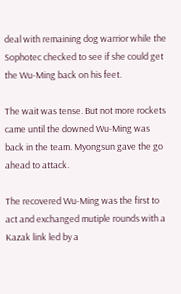deal with remaining dog warrior while the Sophotec checked to see if she could get the Wu-Ming back on his feet.

The wait was tense. But not more rockets came until the downed Wu-Ming was back in the team. Myongsun gave the go ahead to attack.

The recovered Wu-Ming was the first to act and exchanged mutiple rounds with a Kazak link led by a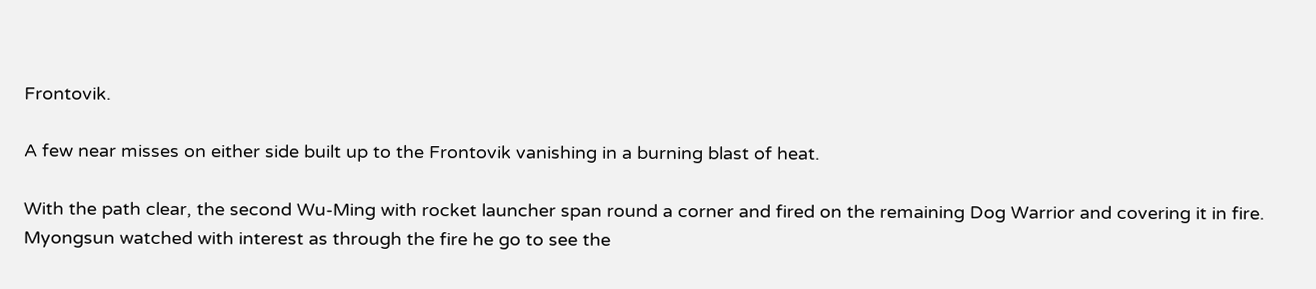Frontovik.

A few near misses on either side built up to the Frontovik vanishing in a burning blast of heat.

With the path clear, the second Wu-Ming with rocket launcher span round a corner and fired on the remaining Dog Warrior and covering it in fire.
Myongsun watched with interest as through the fire he go to see the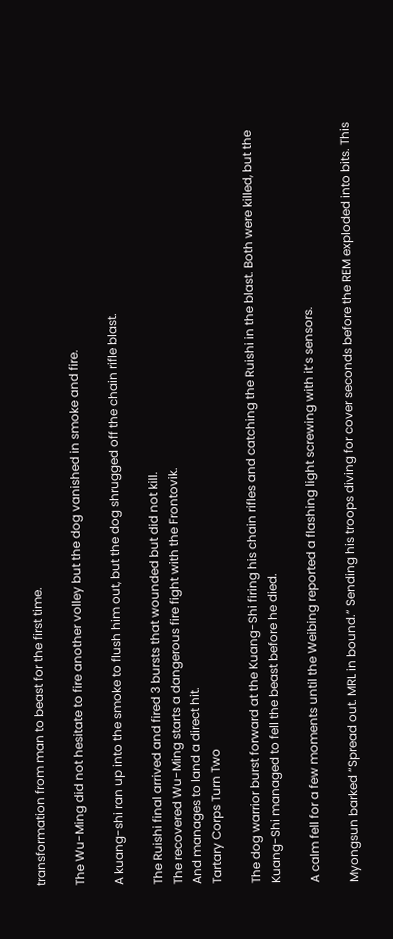transformation from man to beast for the first time.

The Wu-Ming did not hesitate to fire another volley but the dog vanished in smoke and fire.

A kuang-shi ran up into the smoke to flush him out, but the dog shrugged off the chain rifle blast.

The Ruishi final arrived and fired 3 bursts that wounded but did not kill.
The recovered Wu-Ming starts a dangerous fire fight with the Frontovik.
And manages to land a direct hit.
Tartary Corps Turn Two

The dog warrior burst forward at the Kuang-Shi firing his chain rifles and catching the Ruishi in the blast. Both were killed, but the Kuang-Shi managed to fell the beast before he died.

A calm fell for a few moments until the Weibing reported a flashing light screwing with it’s sensors.

Myongsun barked “Spread out. MRL in bound.” Sending his troops diving for cover seconds before the REM exploded into bits. This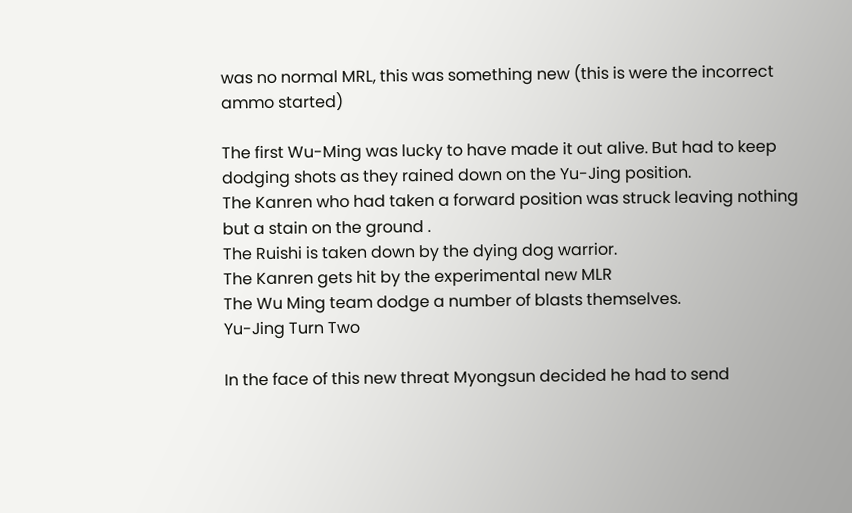was no normal MRL, this was something new (this is were the incorrect ammo started)

The first Wu-Ming was lucky to have made it out alive. But had to keep dodging shots as they rained down on the Yu-Jing position.
The Kanren who had taken a forward position was struck leaving nothing but a stain on the ground .
The Ruishi is taken down by the dying dog warrior.
The Kanren gets hit by the experimental new MLR
The Wu Ming team dodge a number of blasts themselves.
Yu-Jing Turn Two

In the face of this new threat Myongsun decided he had to send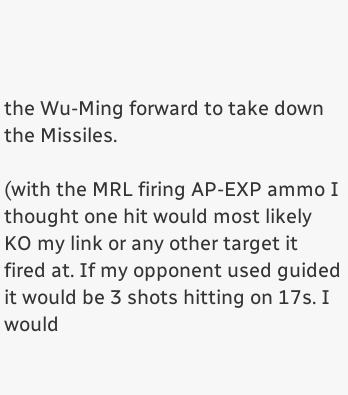the Wu-Ming forward to take down the Missiles.

(with the MRL firing AP-EXP ammo I thought one hit would most likely KO my link or any other target it fired at. If my opponent used guided it would be 3 shots hitting on 17s. I would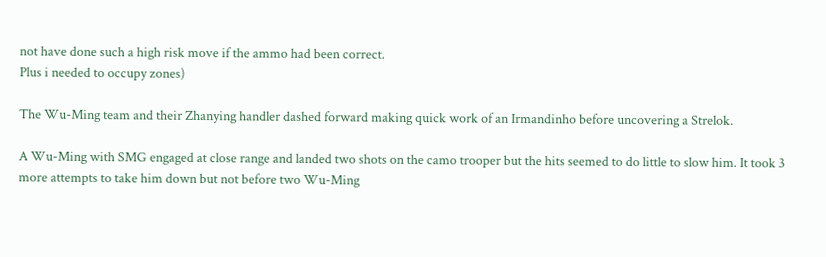not have done such a high risk move if the ammo had been correct.
Plus i needed to occupy zones)

The Wu-Ming team and their Zhanying handler dashed forward making quick work of an Irmandinho before uncovering a Strelok.

A Wu-Ming with SMG engaged at close range and landed two shots on the camo trooper but the hits seemed to do little to slow him. It took 3 more attempts to take him down but not before two Wu-Ming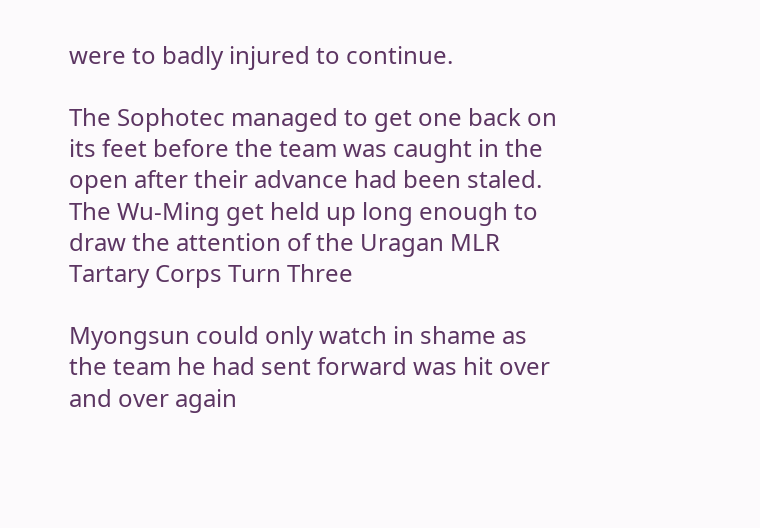were to badly injured to continue.

The Sophotec managed to get one back on its feet before the team was caught in the open after their advance had been staled.
The Wu-Ming get held up long enough to draw the attention of the Uragan MLR
Tartary Corps Turn Three

Myongsun could only watch in shame as the team he had sent forward was hit over and over again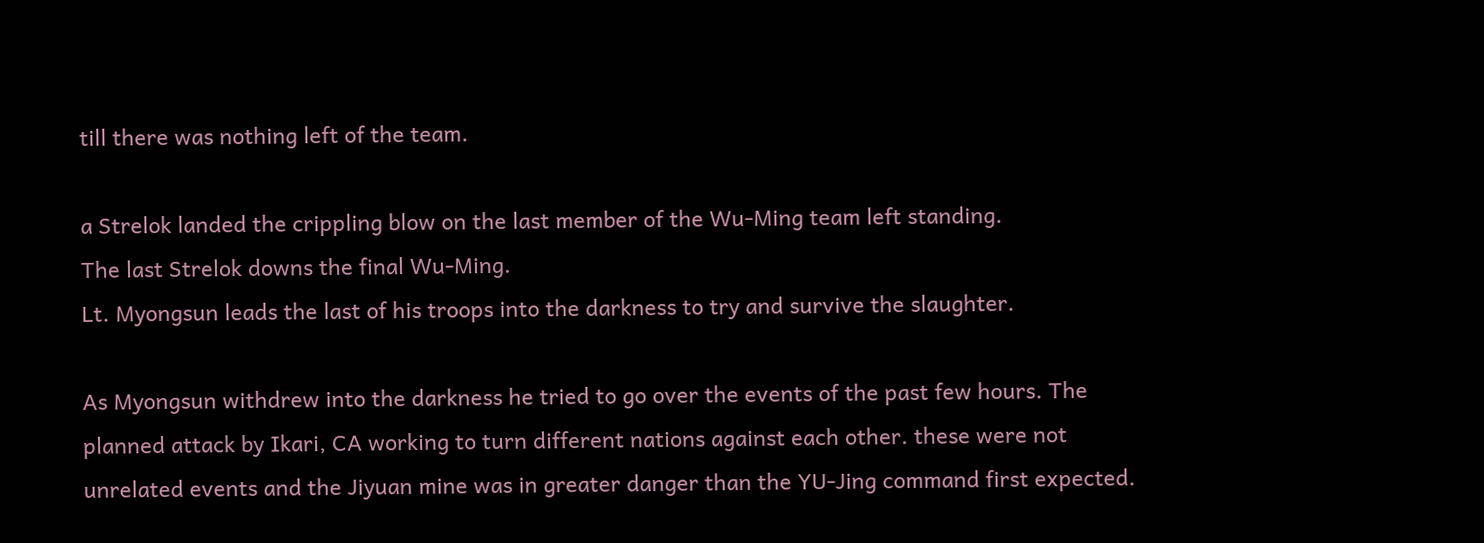till there was nothing left of the team.

a Strelok landed the crippling blow on the last member of the Wu-Ming team left standing.
The last Strelok downs the final Wu-Ming.
Lt. Myongsun leads the last of his troops into the darkness to try and survive the slaughter.

As Myongsun withdrew into the darkness he tried to go over the events of the past few hours. The planned attack by Ikari, CA working to turn different nations against each other. these were not unrelated events and the Jiyuan mine was in greater danger than the YU-Jing command first expected.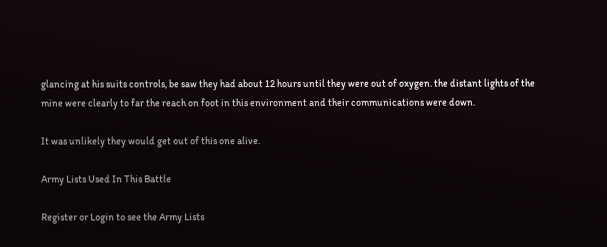glancing at his suits controls, be saw they had about 12 hours until they were out of oxygen. the distant lights of the mine were clearly to far the reach on foot in this environment and their communications were down.

It was unlikely they would get out of this one alive.

Army Lists Used In This Battle

Register or Login to see the Army Lists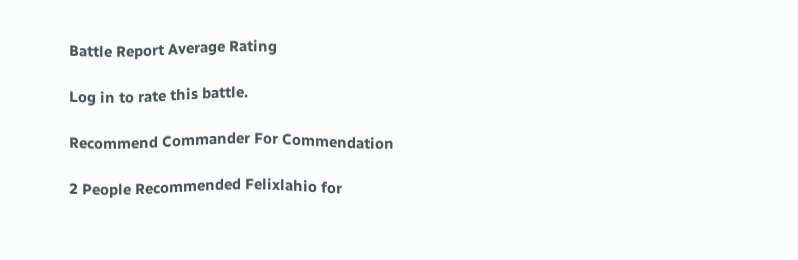Battle Report Average Rating

Log in to rate this battle.

Recommend Commander For Commendation

2 People Recommended Felixlahio for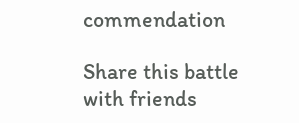commendation

Share this battle with friends